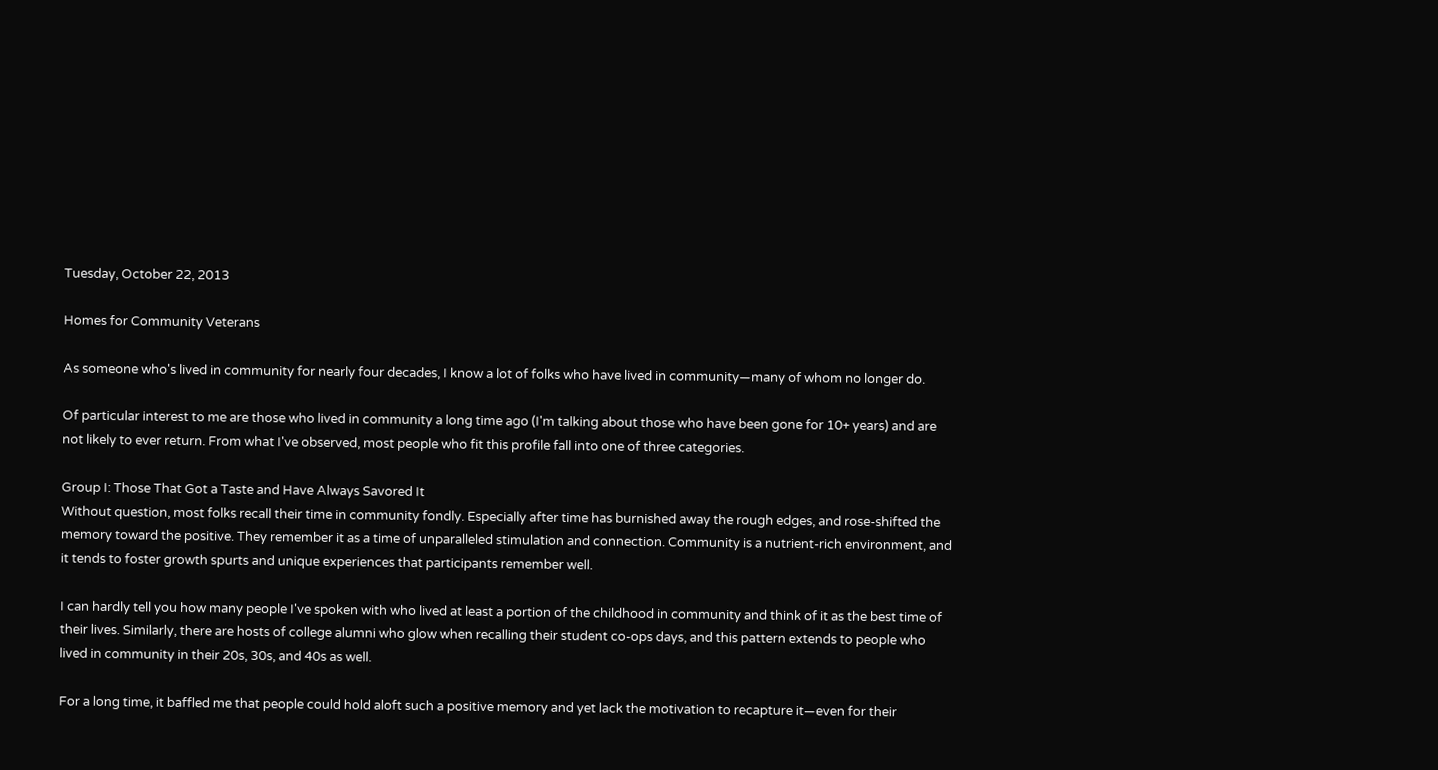Tuesday, October 22, 2013

Homes for Community Veterans

As someone who's lived in community for nearly four decades, I know a lot of folks who have lived in community—many of whom no longer do.

Of particular interest to me are those who lived in community a long time ago (I'm talking about those who have been gone for 10+ years) and are not likely to ever return. From what I've observed, most people who fit this profile fall into one of three categories.

Group I: Those That Got a Taste and Have Always Savored It
Without question, most folks recall their time in community fondly. Especially after time has burnished away the rough edges, and rose-shifted the memory toward the positive. They remember it as a time of unparalleled stimulation and connection. Community is a nutrient-rich environment, and it tends to foster growth spurts and unique experiences that participants remember well.

I can hardly tell you how many people I've spoken with who lived at least a portion of the childhood in community and think of it as the best time of their lives. Similarly, there are hosts of college alumni who glow when recalling their student co-ops days, and this pattern extends to people who lived in community in their 20s, 30s, and 40s as well.

For a long time, it baffled me that people could hold aloft such a positive memory and yet lack the motivation to recapture it—even for their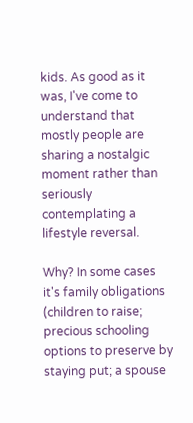kids. As good as it was, I've come to understand that mostly people are sharing a nostalgic moment rather than seriously contemplating a lifestyle reversal.

Why? In some cases it's family obligations (children to raise; precious schooling options to preserve by staying put; a spouse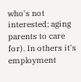who's not interested; aging parents to care for). In others it's employment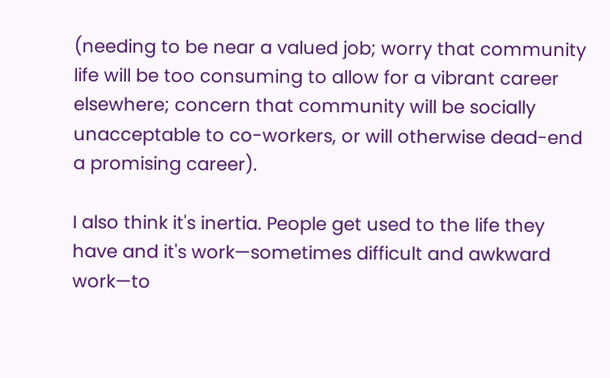(needing to be near a valued job; worry that community life will be too consuming to allow for a vibrant career elsewhere; concern that community will be socially unacceptable to co-workers, or will otherwise dead-end a promising career).

I also think it's inertia. People get used to the life they have and it's work—sometimes difficult and awkward work—to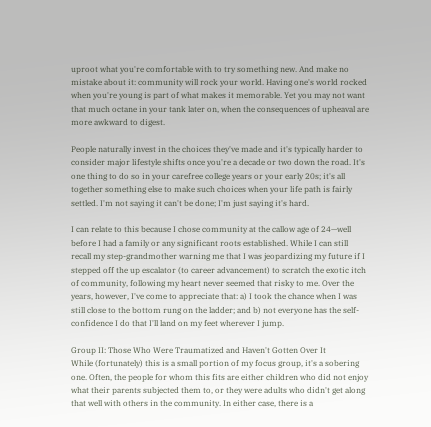uproot what you're comfortable with to try something new. And make no mistake about it: community will rock your world. Having one's world rocked when you're young is part of what makes it memorable. Yet you may not want that much octane in your tank later on, when the consequences of upheaval are more awkward to digest.

People naturally invest in the choices they've made and it's typically harder to consider major lifestyle shifts once you're a decade or two down the road. It's one thing to do so in your carefree college years or your early 20s; it's all together something else to make such choices when your life path is fairly settled. I'm not saying it can't be done; I'm just saying it's hard.

I can relate to this because I chose community at the callow age of 24—well before I had a family or any significant roots established. While I can still recall my step-grandmother warning me that I was jeopardizing my future if I stepped off the up escalator (to career advancement) to scratch the exotic itch of community, following my heart never seemed that risky to me. Over the years, however, I've come to appreciate that: a) I took the chance when I was still close to the bottom rung on the ladder; and b) not everyone has the self-confidence I do that I'll land on my feet wherever I jump.

Group II: Those Who Were Traumatized and Haven't Gotten Over It
While (fortunately) this is a small portion of my focus group, it's a sobering one. Often, the people for whom this fits are either children who did not enjoy what their parents subjected them to, or they were adults who didn't get along that well with others in the community. In either case, there is a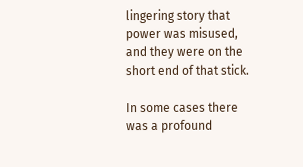lingering story that power was misused, and they were on the short end of that stick.

In some cases there was a profound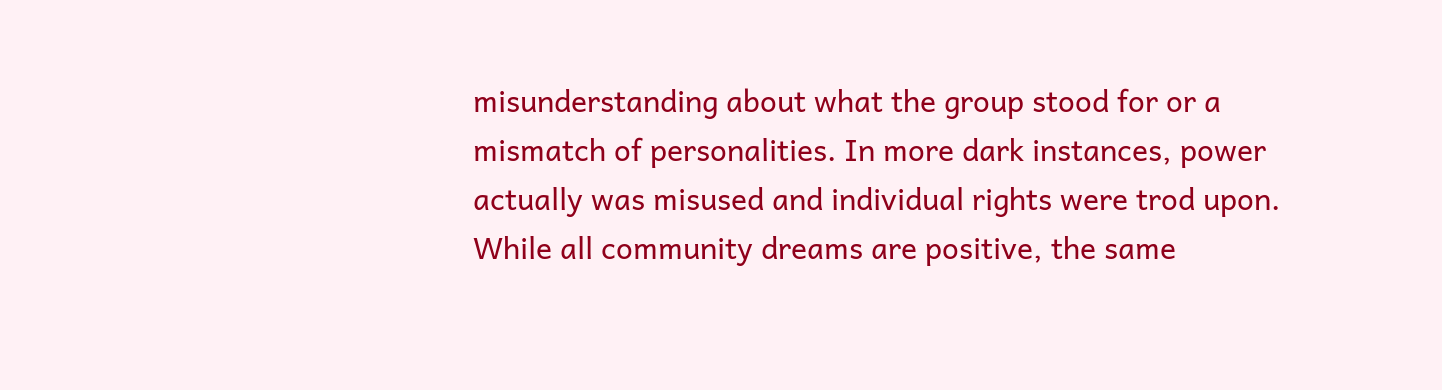misunderstanding about what the group stood for or a mismatch of personalities. In more dark instances, power actually was misused and individual rights were trod upon. While all community dreams are positive, the same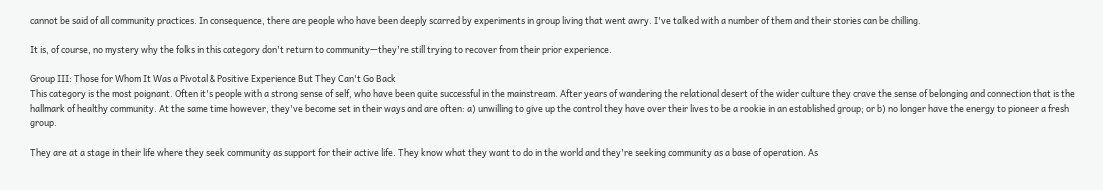cannot be said of all community practices. In consequence, there are people who have been deeply scarred by experiments in group living that went awry. I've talked with a number of them and their stories can be chilling.

It is, of course, no mystery why the folks in this category don't return to community—they're still trying to recover from their prior experience.

Group III: Those for Whom It Was a Pivotal & Positive Experience But They Can't Go Back
This category is the most poignant. Often it's people with a strong sense of self, who have been quite successful in the mainstream. After years of wandering the relational desert of the wider culture they crave the sense of belonging and connection that is the hallmark of healthy community. At the same time however, they've become set in their ways and are often: a) unwilling to give up the control they have over their lives to be a rookie in an established group; or b) no longer have the energy to pioneer a fresh group.

They are at a stage in their life where they seek community as support for their active life. They know what they want to do in the world and they're seeking community as a base of operation. As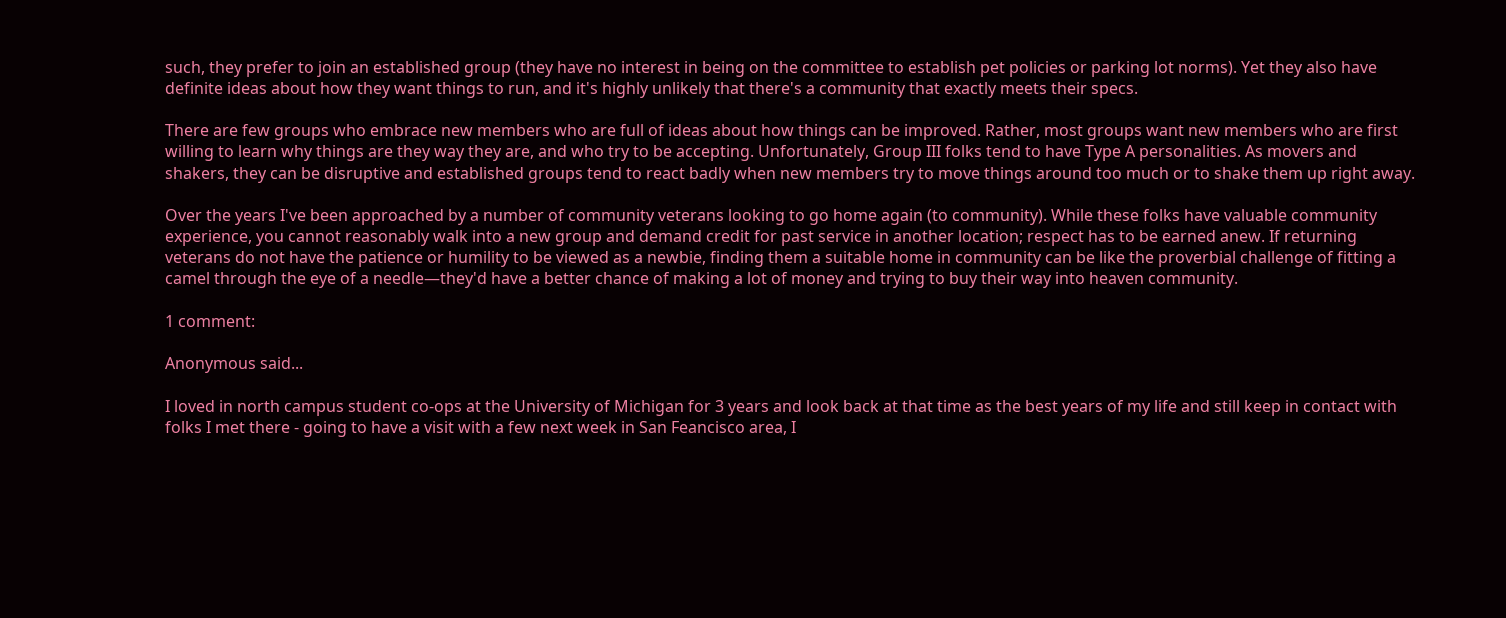such, they prefer to join an established group (they have no interest in being on the committee to establish pet policies or parking lot norms). Yet they also have definite ideas about how they want things to run, and it's highly unlikely that there's a community that exactly meets their specs.

There are few groups who embrace new members who are full of ideas about how things can be improved. Rather, most groups want new members who are first willing to learn why things are they way they are, and who try to be accepting. Unfortunately, Group III folks tend to have Type A personalities. As movers and shakers, they can be disruptive and established groups tend to react badly when new members try to move things around too much or to shake them up right away.

Over the years I've been approached by a number of community veterans looking to go home again (to community). While these folks have valuable community experience, you cannot reasonably walk into a new group and demand credit for past service in another location; respect has to be earned anew. If returning veterans do not have the patience or humility to be viewed as a newbie, finding them a suitable home in community can be like the proverbial challenge of fitting a camel through the eye of a needle—they'd have a better chance of making a lot of money and trying to buy their way into heaven community.

1 comment:

Anonymous said...

I loved in north campus student co-ops at the University of Michigan for 3 years and look back at that time as the best years of my life and still keep in contact with folks I met there - going to have a visit with a few next week in San Feancisco area, I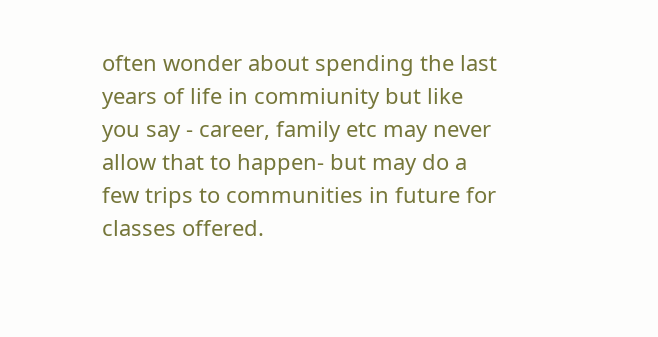often wonder about spending the last years of life in commiunity but like you say - career, family etc may never allow that to happen- but may do a few trips to communities in future for classes offered.